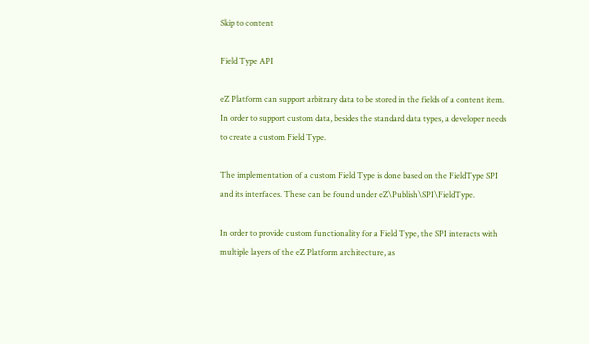Skip to content

Field Type API

eZ Platform can support arbitrary data to be stored in the fields of a content item. In order to support custom data, besides the standard data types, a developer needs to create a custom Field Type.

The implementation of a custom Field Type is done based on the FieldType SPI and its interfaces. These can be found under eZ\Publish\SPI\FieldType.

In order to provide custom functionality for a Field Type, the SPI interacts with multiple layers of the eZ Platform architecture, as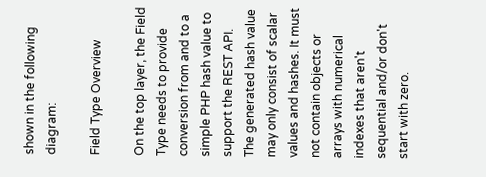shown in the following diagram:

Field Type Overview

On the top layer, the Field Type needs to provide conversion from and to a simple PHP hash value to support the REST API. The generated hash value may only consist of scalar values and hashes. It must not contain objects or arrays with numerical indexes that aren't sequential and/or don't start with zero.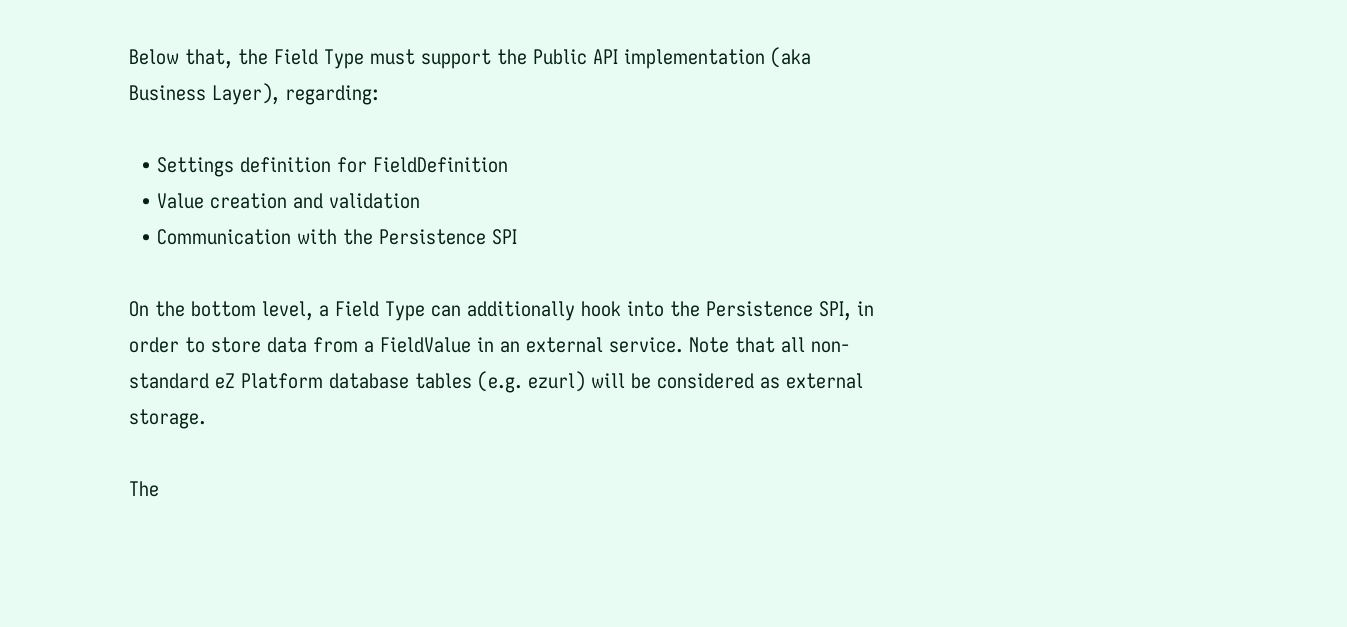Below that, the Field Type must support the Public API implementation (aka Business Layer), regarding:

  • Settings definition for FieldDefinition
  • Value creation and validation
  • Communication with the Persistence SPI

On the bottom level, a Field Type can additionally hook into the Persistence SPI, in order to store data from a FieldValue in an external service. Note that all non-standard eZ Platform database tables (e.g. ezurl) will be considered as external storage.

The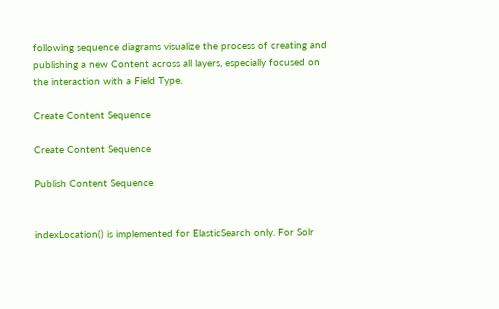following sequence diagrams visualize the process of creating and publishing a new Content across all layers, especially focused on the interaction with a Field Type.

Create Content Sequence

Create Content Sequence

Publish Content Sequence


indexLocation() is implemented for ElasticSearch only. For Solr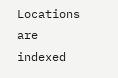Locations are indexed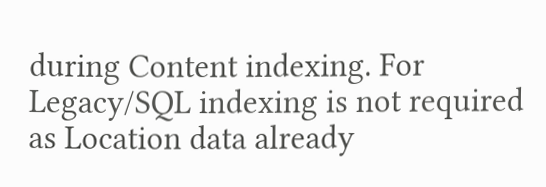during Content indexing. For Legacy/SQL indexing is not required as Location data already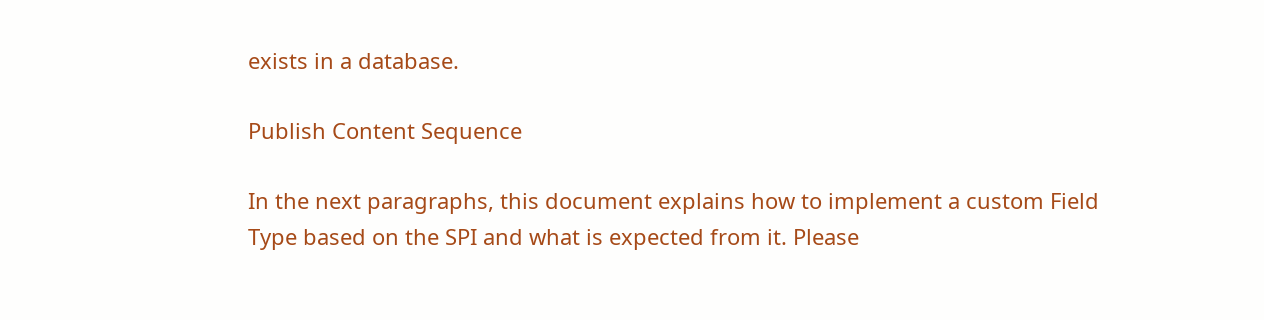exists in a database.

Publish Content Sequence

In the next paragraphs, this document explains how to implement a custom Field Type based on the SPI and what is expected from it. Please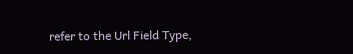refer to the Url Field Type,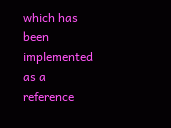which has been implemented as a reference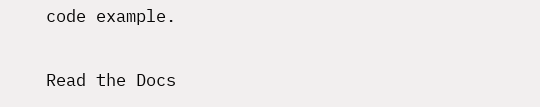code example.

Read the Docs